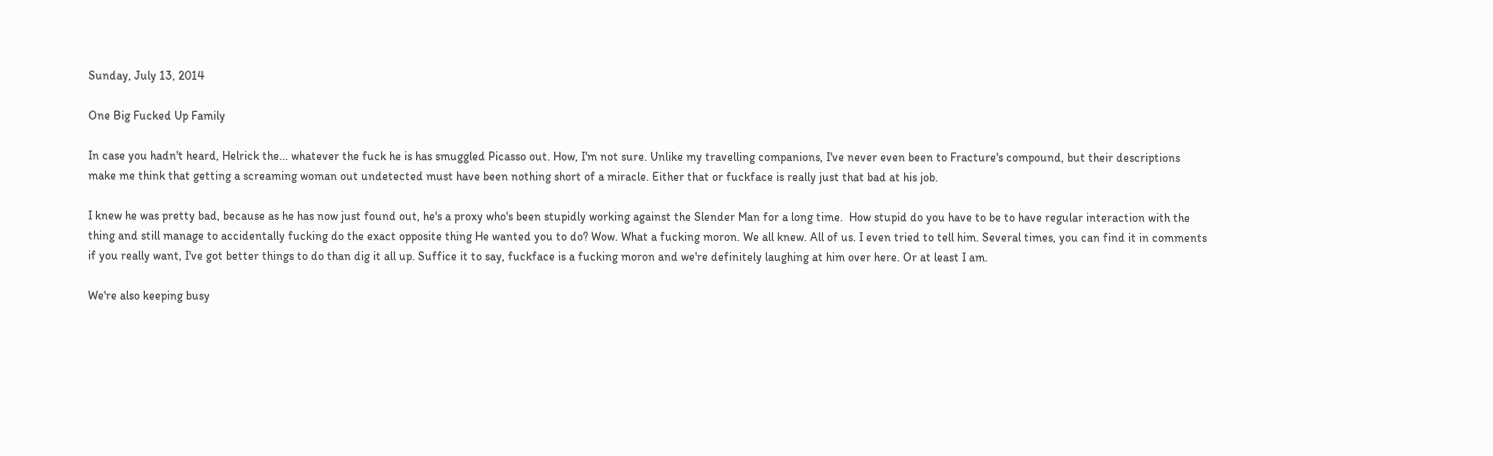Sunday, July 13, 2014

One Big Fucked Up Family

In case you hadn't heard, Helrick the... whatever the fuck he is has smuggled Picasso out. How, I'm not sure. Unlike my travelling companions, I've never even been to Fracture's compound, but their descriptions make me think that getting a screaming woman out undetected must have been nothing short of a miracle. Either that or fuckface is really just that bad at his job.

I knew he was pretty bad, because as he has now just found out, he's a proxy who's been stupidly working against the Slender Man for a long time.  How stupid do you have to be to have regular interaction with the thing and still manage to accidentally fucking do the exact opposite thing He wanted you to do? Wow. What a fucking moron. We all knew. All of us. I even tried to tell him. Several times, you can find it in comments if you really want, I've got better things to do than dig it all up. Suffice it to say, fuckface is a fucking moron and we're definitely laughing at him over here. Or at least I am.

We're also keeping busy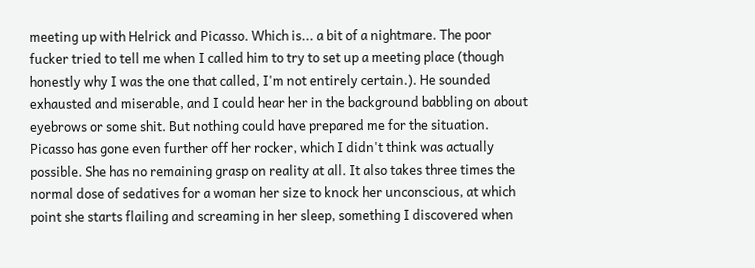meeting up with Helrick and Picasso. Which is... a bit of a nightmare. The poor fucker tried to tell me when I called him to try to set up a meeting place (though honestly why I was the one that called, I'm not entirely certain.). He sounded exhausted and miserable, and I could hear her in the background babbling on about eyebrows or some shit. But nothing could have prepared me for the situation. Picasso has gone even further off her rocker, which I didn't think was actually possible. She has no remaining grasp on reality at all. It also takes three times the normal dose of sedatives for a woman her size to knock her unconscious, at which point she starts flailing and screaming in her sleep, something I discovered when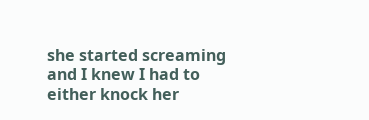she started screaming and I knew I had to either knock her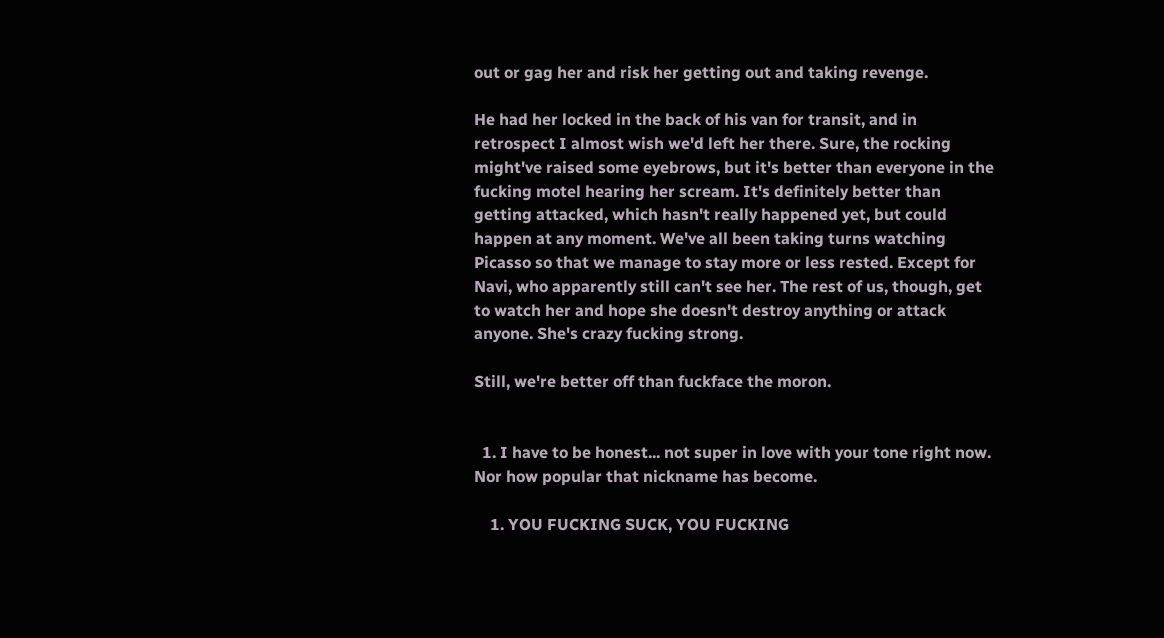out or gag her and risk her getting out and taking revenge.

He had her locked in the back of his van for transit, and in retrospect I almost wish we'd left her there. Sure, the rocking might've raised some eyebrows, but it's better than everyone in the fucking motel hearing her scream. It's definitely better than getting attacked, which hasn't really happened yet, but could happen at any moment. We've all been taking turns watching Picasso so that we manage to stay more or less rested. Except for Navi, who apparently still can't see her. The rest of us, though, get to watch her and hope she doesn't destroy anything or attack anyone. She's crazy fucking strong.

Still, we're better off than fuckface the moron.


  1. I have to be honest... not super in love with your tone right now. Nor how popular that nickname has become.

    1. YOU FUCKING SUCK, YOU FUCKING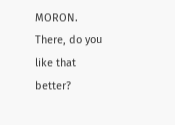MORON. There, do you like that better?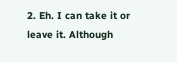2. Eh. I can take it or leave it. Although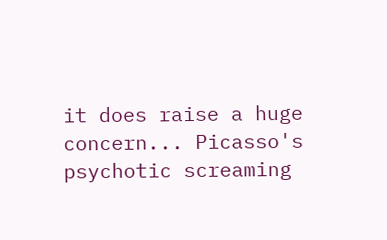it does raise a huge concern... Picasso's psychotic screaming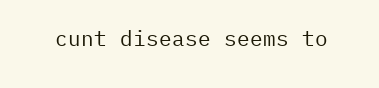cunt disease seems to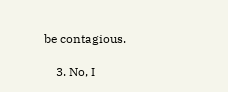be contagious.

    3. No, I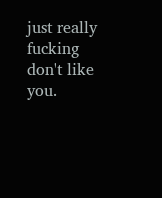just really fucking don't like you.